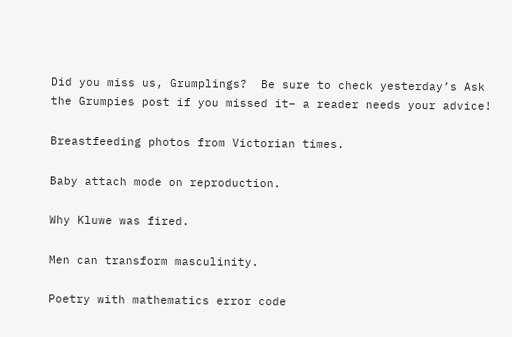Did you miss us, Grumplings?  Be sure to check yesterday’s Ask the Grumpies post if you missed it– a reader needs your advice!

Breastfeeding photos from Victorian times.

Baby attach mode on reproduction.

Why Kluwe was fired.

Men can transform masculinity.

Poetry with mathematics error code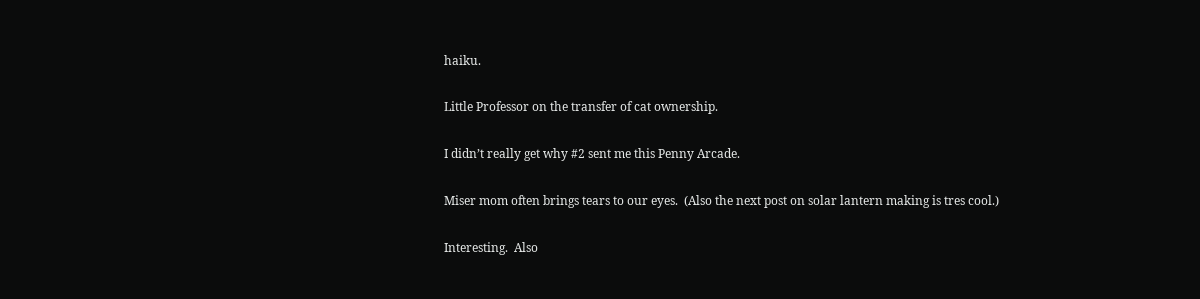haiku.

Little Professor on the transfer of cat ownership.

I didn’t really get why #2 sent me this Penny Arcade.

Miser mom often brings tears to our eyes.  (Also the next post on solar lantern making is tres cool.)

Interesting.  Also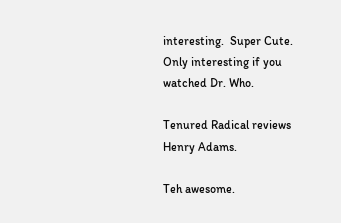interesting.  Super Cute.  Only interesting if you watched Dr. Who.

Tenured Radical reviews Henry Adams.

Teh awesome.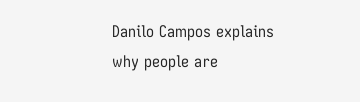Danilo Campos explains why people are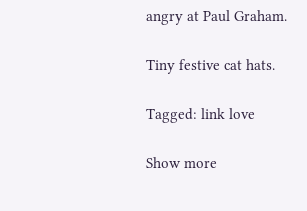angry at Paul Graham.

Tiny festive cat hats.

Tagged: link love

Show more